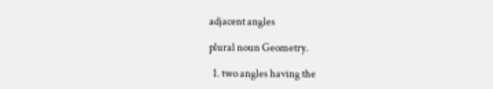adjacent angles

plural noun Geometry.

  1. two angles having the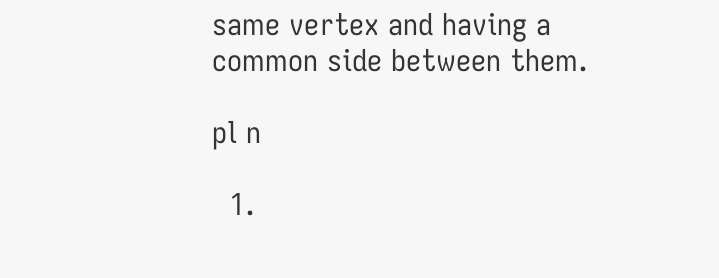same vertex and having a common side between them.

pl n

  1.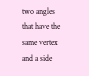two angles that have the same vertex and a side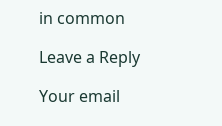in common

Leave a Reply

Your email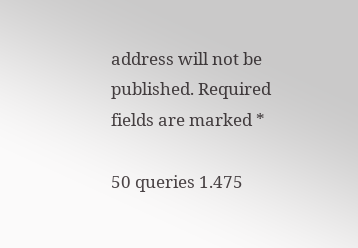address will not be published. Required fields are marked *

50 queries 1.475